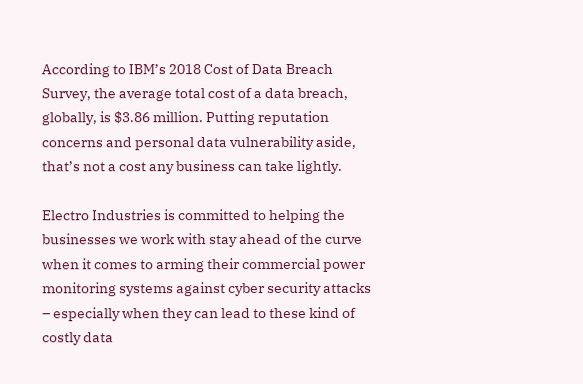According to IBM’s 2018 Cost of Data Breach Survey, the average total cost of a data breach, globally, is $3.86 million. Putting reputation concerns and personal data vulnerability aside, that’s not a cost any business can take lightly.

Electro Industries is committed to helping the businesses we work with stay ahead of the curve when it comes to arming their commercial power monitoring systems against cyber security attacks – especially when they can lead to these kind of costly data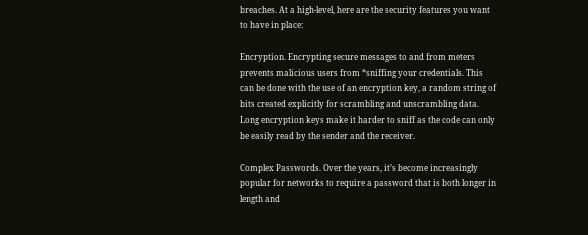breaches. At a high-level, here are the security features you want to have in place:

Encryption. Encrypting secure messages to and from meters prevents malicious users from *sniffing your credentials. This can be done with the use of an encryption key, a random string of bits created explicitly for scrambling and unscrambling data. Long encryption keys make it harder to sniff as the code can only be easily read by the sender and the receiver.

Complex Passwords. Over the years, it’s become increasingly popular for networks to require a password that is both longer in length and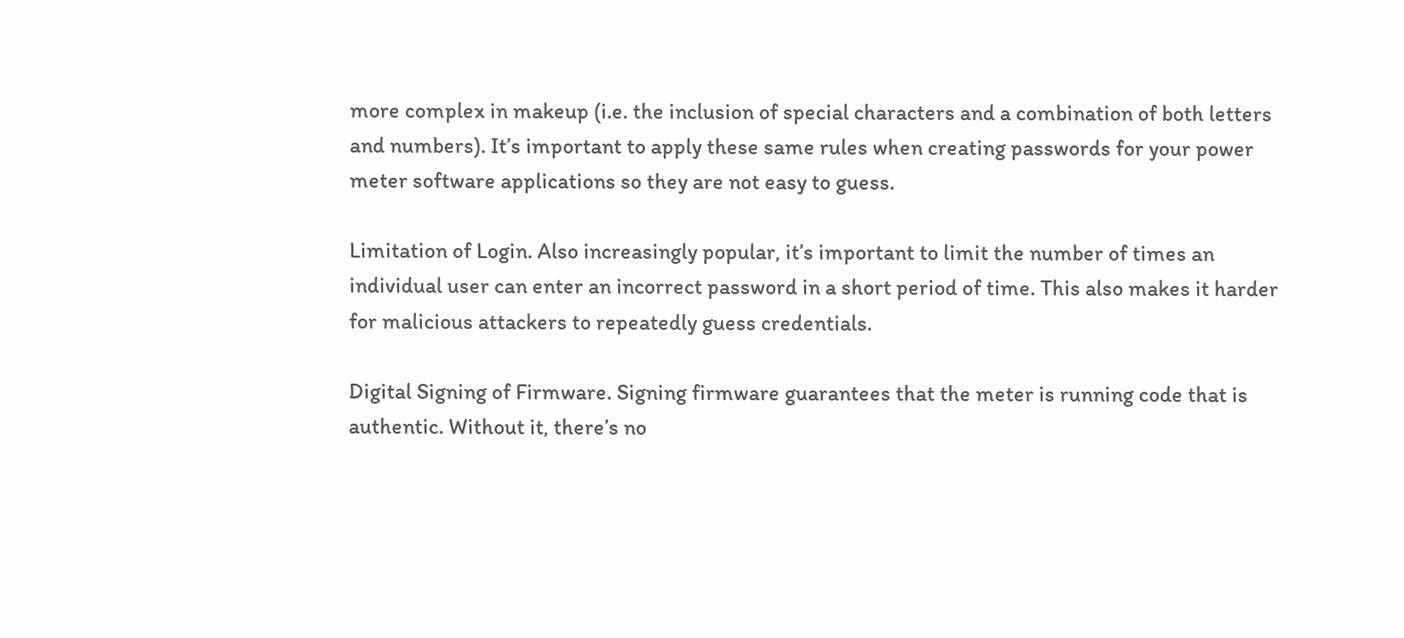more complex in makeup (i.e. the inclusion of special characters and a combination of both letters and numbers). It’s important to apply these same rules when creating passwords for your power meter software applications so they are not easy to guess.

Limitation of Login. Also increasingly popular, it’s important to limit the number of times an individual user can enter an incorrect password in a short period of time. This also makes it harder for malicious attackers to repeatedly guess credentials.

Digital Signing of Firmware. Signing firmware guarantees that the meter is running code that is authentic. Without it, there’s no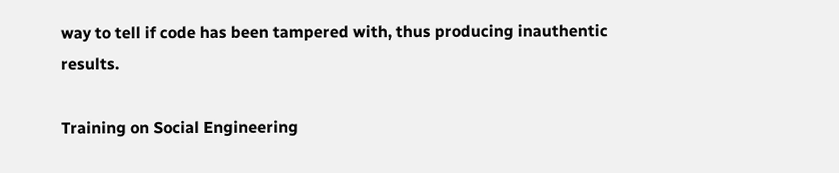way to tell if code has been tampered with, thus producing inauthentic results.

Training on Social Engineering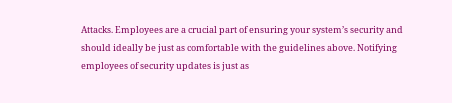Attacks. Employees are a crucial part of ensuring your system’s security and should ideally be just as comfortable with the guidelines above. Notifying employees of security updates is just as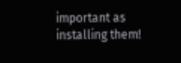important as installing them!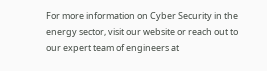For more information on Cyber Security in the energy sector, visit our website or reach out to our expert team of engineers at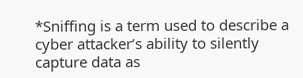*Sniffing is a term used to describe a cyber attacker’s ability to silently capture data as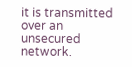it is transmitted over an unsecured network.